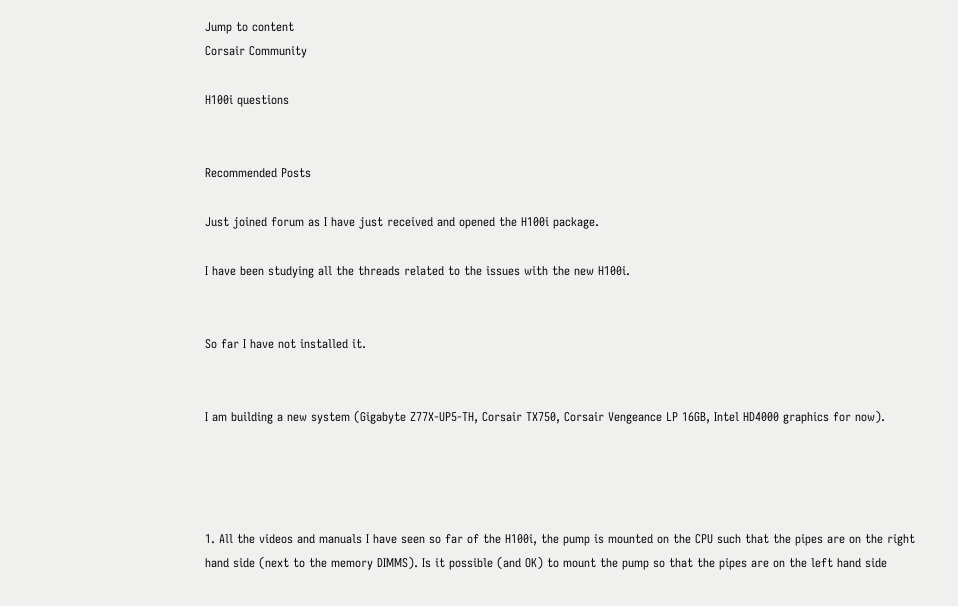Jump to content
Corsair Community

H100i questions


Recommended Posts

Just joined forum as I have just received and opened the H100i package.

I have been studying all the threads related to the issues with the new H100i.


So far I have not installed it.


I am building a new system (Gigabyte Z77X-UP5-TH, Corsair TX750, Corsair Vengeance LP 16GB, Intel HD4000 graphics for now).




1. All the videos and manuals I have seen so far of the H100i, the pump is mounted on the CPU such that the pipes are on the right hand side (next to the memory DIMMS). Is it possible (and OK) to mount the pump so that the pipes are on the left hand side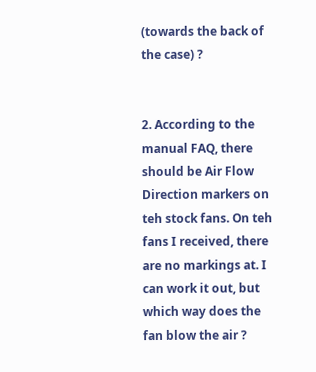(towards the back of the case) ?


2. According to the manual FAQ, there should be Air Flow Direction markers on teh stock fans. On teh fans I received, there are no markings at. I can work it out, but which way does the fan blow the air ?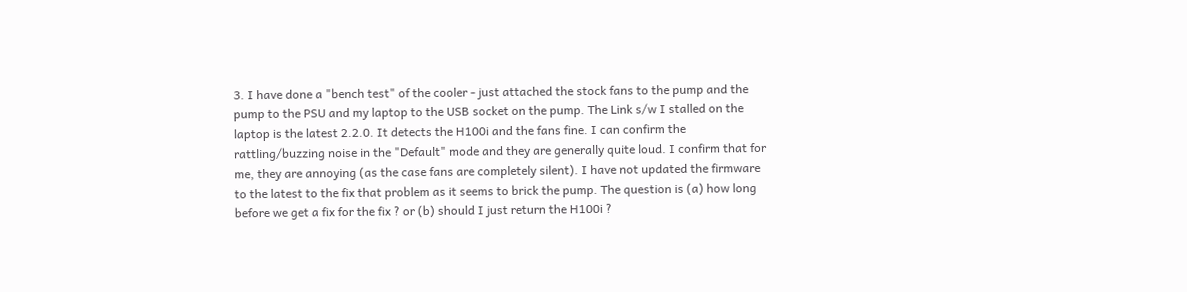3. I have done a "bench test" of the cooler - just attached the stock fans to the pump and the pump to the PSU and my laptop to the USB socket on the pump. The Link s/w I stalled on the laptop is the latest 2.2.0. It detects the H100i and the fans fine. I can confirm the rattling/buzzing noise in the "Default" mode and they are generally quite loud. I confirm that for me, they are annoying (as the case fans are completely silent). I have not updated the firmware to the latest to the fix that problem as it seems to brick the pump. The question is (a) how long before we get a fix for the fix ? or (b) should I just return the H100i ?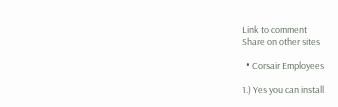Link to comment
Share on other sites

  • Corsair Employees

1.) Yes you can install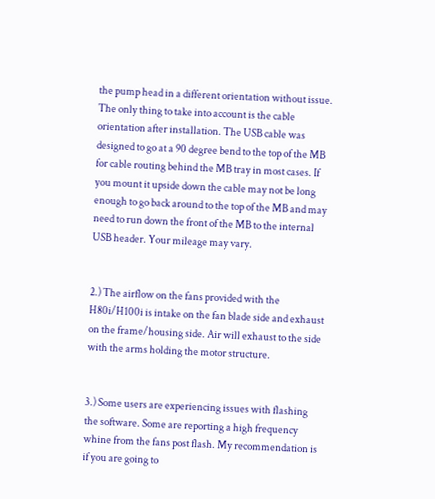the pump head in a different orientation without issue. The only thing to take into account is the cable orientation after installation. The USB cable was designed to go at a 90 degree bend to the top of the MB for cable routing behind the MB tray in most cases. If you mount it upside down the cable may not be long enough to go back around to the top of the MB and may need to run down the front of the MB to the internal USB header. Your mileage may vary.


2.) The airflow on the fans provided with the H80i/H100i is intake on the fan blade side and exhaust on the frame/housing side. Air will exhaust to the side with the arms holding the motor structure.


3.) Some users are experiencing issues with flashing the software. Some are reporting a high frequency whine from the fans post flash. My recommendation is if you are going to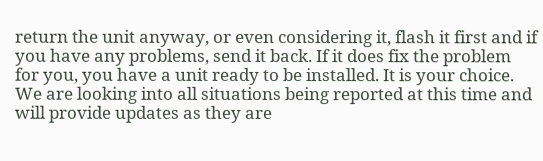return the unit anyway, or even considering it, flash it first and if you have any problems, send it back. If it does fix the problem for you, you have a unit ready to be installed. It is your choice. We are looking into all situations being reported at this time and will provide updates as they are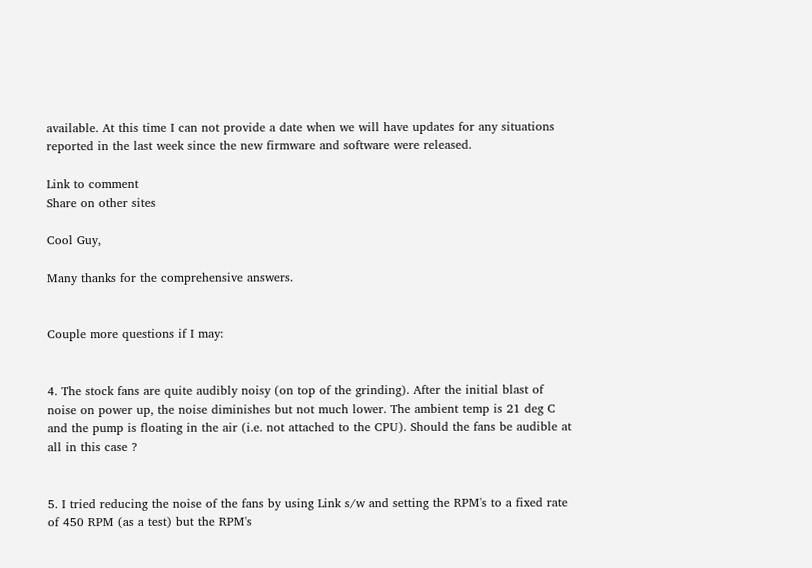available. At this time I can not provide a date when we will have updates for any situations reported in the last week since the new firmware and software were released.

Link to comment
Share on other sites

Cool Guy,

Many thanks for the comprehensive answers.


Couple more questions if I may:


4. The stock fans are quite audibly noisy (on top of the grinding). After the initial blast of noise on power up, the noise diminishes but not much lower. The ambient temp is 21 deg C and the pump is floating in the air (i.e. not attached to the CPU). Should the fans be audible at all in this case ?


5. I tried reducing the noise of the fans by using Link s/w and setting the RPM's to a fixed rate of 450 RPM (as a test) but the RPM's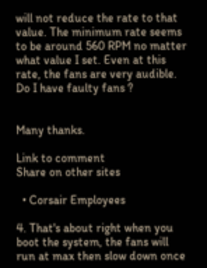will not reduce the rate to that value. The minimum rate seems to be around 560 RPM no matter what value I set. Even at this rate, the fans are very audible. Do I have faulty fans ?


Many thanks.

Link to comment
Share on other sites

  • Corsair Employees

4. That's about right when you boot the system, the fans will run at max then slow down once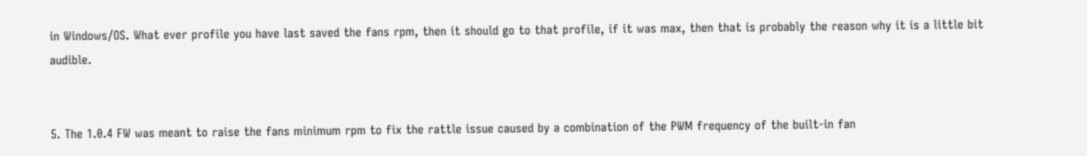in Windows/OS. What ever profile you have last saved the fans rpm, then it should go to that profile, if it was max, then that is probably the reason why it is a little bit audible.


5. The 1.0.4 FW was meant to raise the fans minimum rpm to fix the rattle issue caused by a combination of the PWM frequency of the built-in fan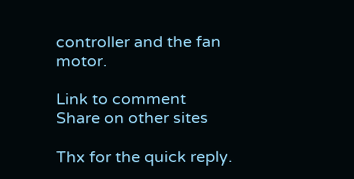controller and the fan motor.

Link to comment
Share on other sites

Thx for the quick reply.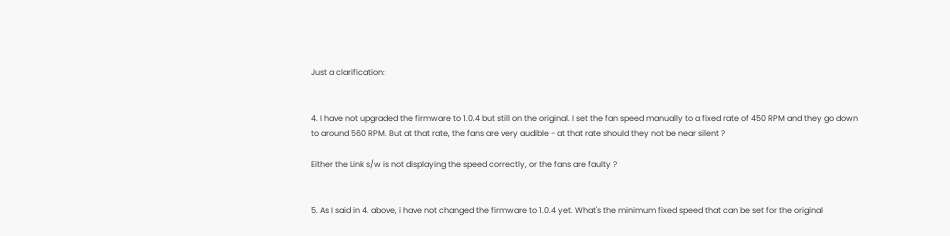Just a clarification:


4. I have not upgraded the firmware to 1.0.4 but still on the original. I set the fan speed manually to a fixed rate of 450 RPM and they go down to around 560 RPM. But at that rate, the fans are very audible - at that rate should they not be near silent ?

Either the Link s/w is not displaying the speed correctly, or the fans are faulty ?


5. As I said in 4. above, i have not changed the firmware to 1.0.4 yet. What's the minimum fixed speed that can be set for the original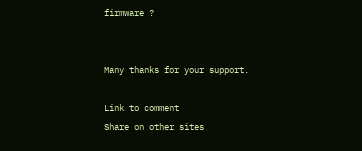firmware ?


Many thanks for your support.

Link to comment
Share on other sites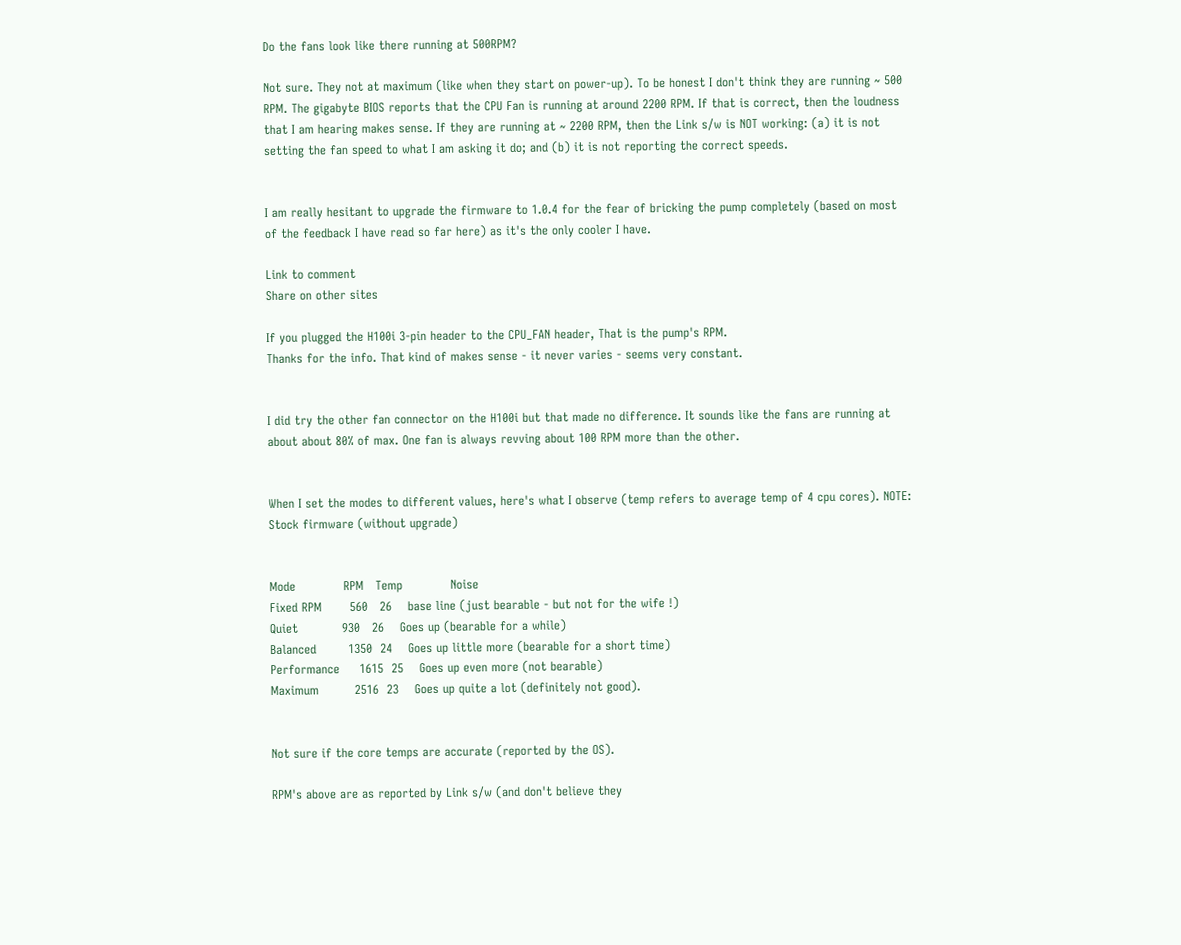Do the fans look like there running at 500RPM?

Not sure. They not at maximum (like when they start on power-up). To be honest I don't think they are running ~ 500 RPM. The gigabyte BIOS reports that the CPU Fan is running at around 2200 RPM. If that is correct, then the loudness that I am hearing makes sense. If they are running at ~ 2200 RPM, then the Link s/w is NOT working: (a) it is not setting the fan speed to what I am asking it do; and (b) it is not reporting the correct speeds.


I am really hesitant to upgrade the firmware to 1.0.4 for the fear of bricking the pump completely (based on most of the feedback I have read so far here) as it's the only cooler I have.

Link to comment
Share on other sites

If you plugged the H100i 3-pin header to the CPU_FAN header, That is the pump's RPM.
Thanks for the info. That kind of makes sense - it never varies - seems very constant.


I did try the other fan connector on the H100i but that made no difference. It sounds like the fans are running at about about 80% of max. One fan is always revving about 100 RPM more than the other.


When I set the modes to different values, here's what I observe (temp refers to average temp of 4 cpu cores). NOTE: Stock firmware (without upgrade)


Mode            RPM   Temp            Noise
Fixed RPM       560   26    base line (just bearable - but not for the wife !)
Quiet           930   26    Goes up (bearable for a while)
Balanced        1350  24    Goes up little more (bearable for a short time)
Performance     1615  25    Goes up even more (not bearable)
Maximum         2516  23    Goes up quite a lot (definitely not good).


Not sure if the core temps are accurate (reported by the OS).

RPM's above are as reported by Link s/w (and don't believe they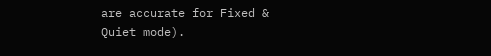are accurate for Fixed & Quiet mode).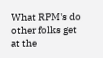What RPM's do other folks get at the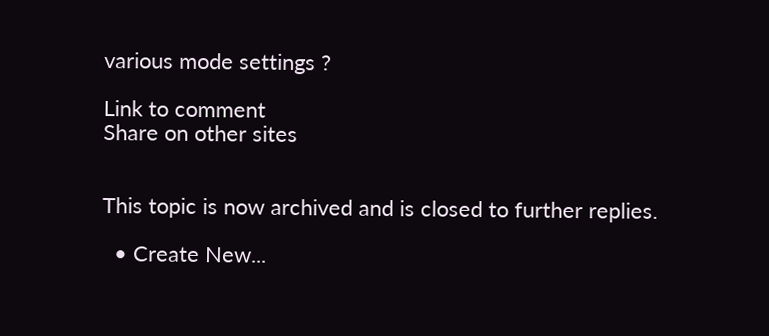various mode settings ?

Link to comment
Share on other sites


This topic is now archived and is closed to further replies.

  • Create New...